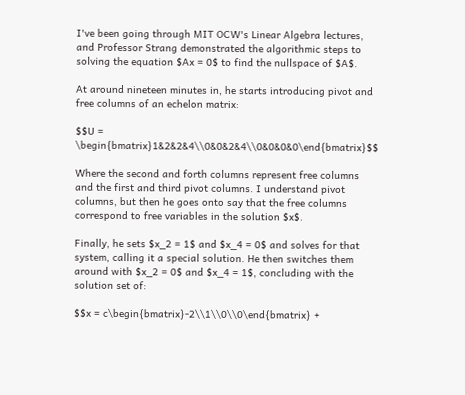I've been going through MIT OCW's Linear Algebra lectures, and Professor Strang demonstrated the algorithmic steps to solving the equation $Ax = 0$ to find the nullspace of $A$.

At around nineteen minutes in, he starts introducing pivot and free columns of an echelon matrix:

$$U = \begin{bmatrix}1&2&2&4\\0&0&2&4\\0&0&0&0\end{bmatrix}$$

Where the second and forth columns represent free columns and the first and third pivot columns. I understand pivot columns, but then he goes onto say that the free columns correspond to free variables in the solution $x$.

Finally, he sets $x_2 = 1$ and $x_4 = 0$ and solves for that system, calling it a special solution. He then switches them around with $x_2 = 0$ and $x_4 = 1$, concluding with the solution set of:

$$x = c\begin{bmatrix}-2\\1\\0\\0\end{bmatrix} +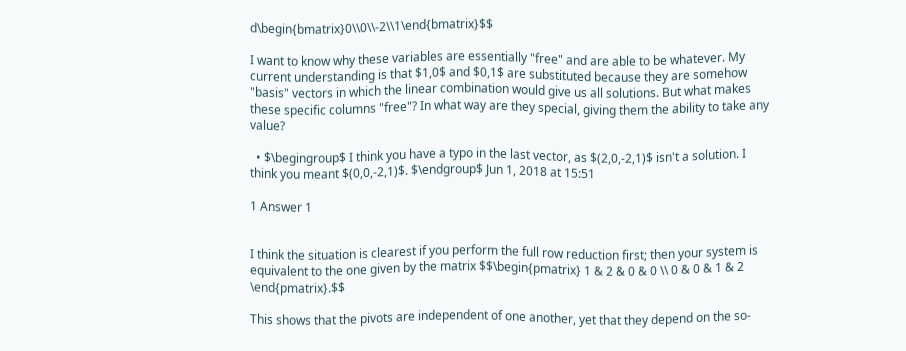d\begin{bmatrix}0\\0\\-2\\1\end{bmatrix}$$

I want to know why these variables are essentially "free" and are able to be whatever. My current understanding is that $1,0$ and $0,1$ are substituted because they are somehow "basis" vectors in which the linear combination would give us all solutions. But what makes these specific columns "free"? In what way are they special, giving them the ability to take any value?

  • $\begingroup$ I think you have a typo in the last vector, as $(2,0,-2,1)$ isn't a solution. I think you meant $(0,0,-2,1)$. $\endgroup$ Jun 1, 2018 at 15:51

1 Answer 1


I think the situation is clearest if you perform the full row reduction first; then your system is equivalent to the one given by the matrix $$\begin{pmatrix} 1 & 2 & 0 & 0 \\ 0 & 0 & 1 & 2 \end{pmatrix}.$$

This shows that the pivots are independent of one another, yet that they depend on the so-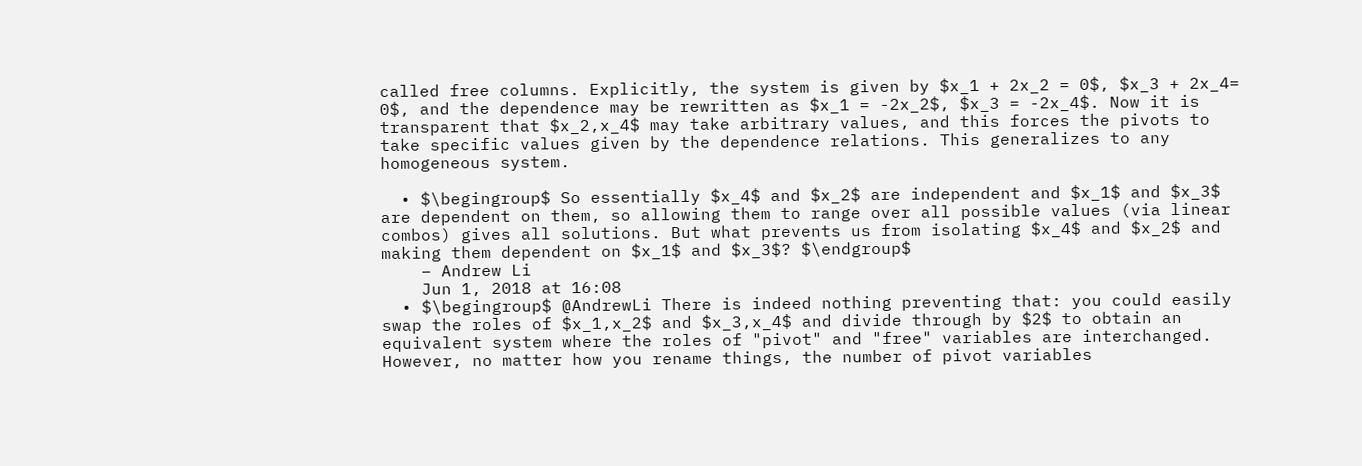called free columns. Explicitly, the system is given by $x_1 + 2x_2 = 0$, $x_3 + 2x_4= 0$, and the dependence may be rewritten as $x_1 = -2x_2$, $x_3 = -2x_4$. Now it is transparent that $x_2,x_4$ may take arbitrary values, and this forces the pivots to take specific values given by the dependence relations. This generalizes to any homogeneous system.

  • $\begingroup$ So essentially $x_4$ and $x_2$ are independent and $x_1$ and $x_3$ are dependent on them, so allowing them to range over all possible values (via linear combos) gives all solutions. But what prevents us from isolating $x_4$ and $x_2$ and making them dependent on $x_1$ and $x_3$? $\endgroup$
    – Andrew Li
    Jun 1, 2018 at 16:08
  • $\begingroup$ @AndrewLi There is indeed nothing preventing that: you could easily swap the roles of $x_1,x_2$ and $x_3,x_4$ and divide through by $2$ to obtain an equivalent system where the roles of "pivot" and "free" variables are interchanged. However, no matter how you rename things, the number of pivot variables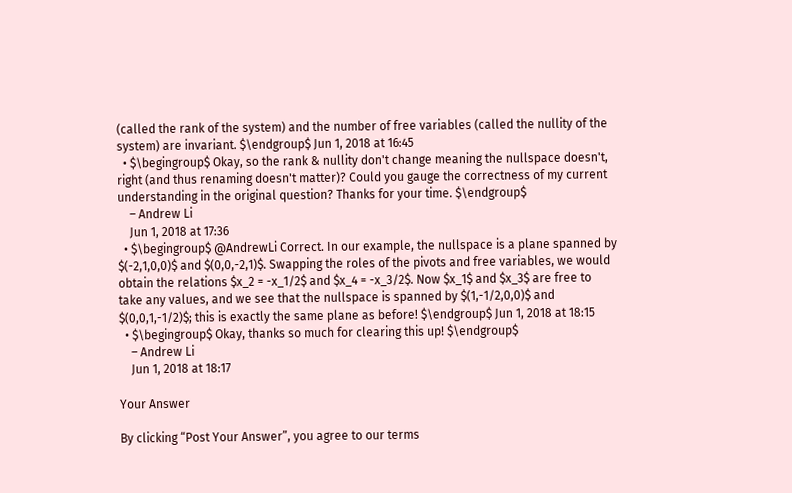(called the rank of the system) and the number of free variables (called the nullity of the system) are invariant. $\endgroup$ Jun 1, 2018 at 16:45
  • $\begingroup$ Okay, so the rank & nullity don't change meaning the nullspace doesn't, right (and thus renaming doesn't matter)? Could you gauge the correctness of my current understanding in the original question? Thanks for your time. $\endgroup$
    – Andrew Li
    Jun 1, 2018 at 17:36
  • $\begingroup$ @AndrewLi Correct. In our example, the nullspace is a plane spanned by $(-2,1,0,0)$ and $(0,0,-2,1)$. Swapping the roles of the pivots and free variables, we would obtain the relations $x_2 = -x_1/2$ and $x_4 = -x_3/2$. Now $x_1$ and $x_3$ are free to take any values, and we see that the nullspace is spanned by $(1,-1/2,0,0)$ and $(0,0,1,-1/2)$; this is exactly the same plane as before! $\endgroup$ Jun 1, 2018 at 18:15
  • $\begingroup$ Okay, thanks so much for clearing this up! $\endgroup$
    – Andrew Li
    Jun 1, 2018 at 18:17

Your Answer

By clicking “Post Your Answer”, you agree to our terms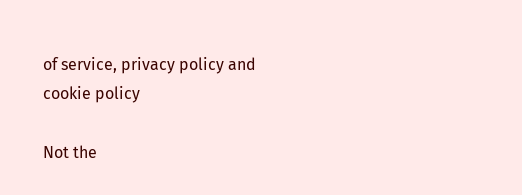of service, privacy policy and cookie policy

Not the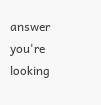answer you're looking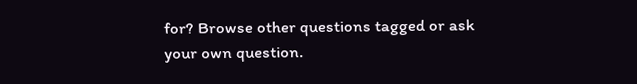for? Browse other questions tagged or ask your own question.